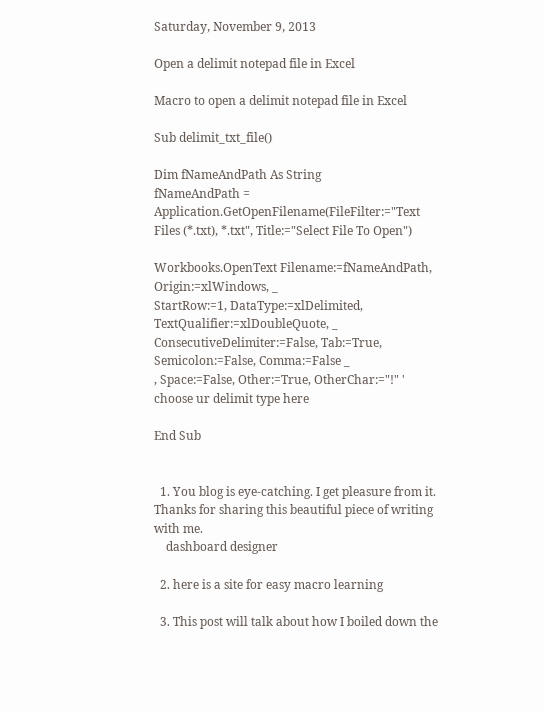Saturday, November 9, 2013

Open a delimit notepad file in Excel

Macro to open a delimit notepad file in Excel

Sub delimit_txt_file()

Dim fNameAndPath As String
fNameAndPath = Application.GetOpenFilename(FileFilter:="Text Files (*.txt), *.txt", Title:="Select File To Open")

Workbooks.OpenText Filename:=fNameAndPath, Origin:=xlWindows, _
StartRow:=1, DataType:=xlDelimited, TextQualifier:=xlDoubleQuote, _
ConsecutiveDelimiter:=False, Tab:=True, Semicolon:=False, Comma:=False _
, Space:=False, Other:=True, OtherChar:="!" ' choose ur delimit type here

End Sub


  1. You blog is eye-catching. I get pleasure from it. Thanks for sharing this beautiful piece of writing with me.
    dashboard designer

  2. here is a site for easy macro learning

  3. This post will talk about how I boiled down the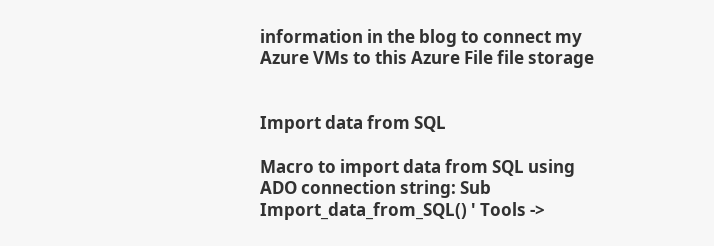information in the blog to connect my Azure VMs to this Azure File file storage


Import data from SQL

Macro to import data from SQL using ADO connection string: Sub Import_data_from_SQL() ' Tools ->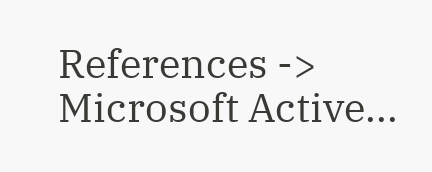References -> Microsoft Active...